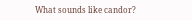What sounds like candor?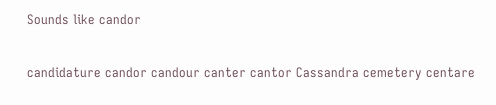Sounds like candor

candidature candor candour canter cantor Cassandra cemetery centare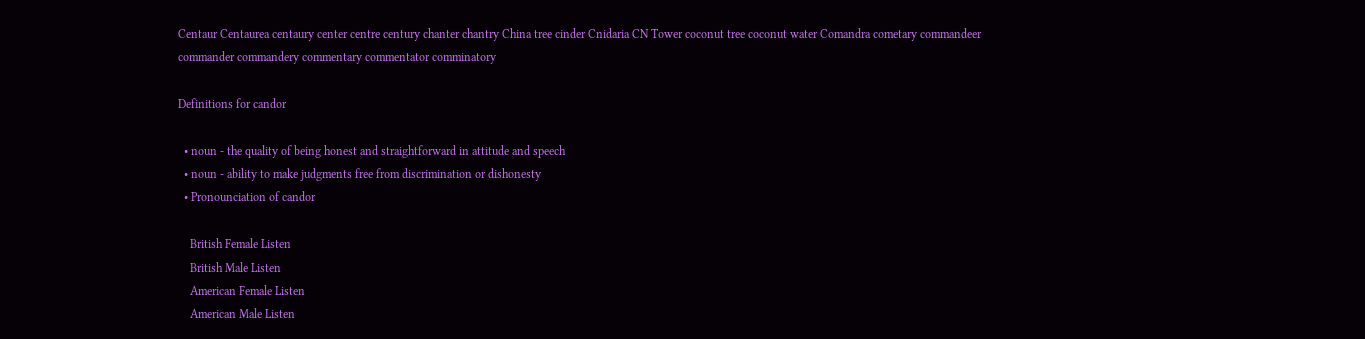Centaur Centaurea centaury center centre century chanter chantry China tree cinder Cnidaria CN Tower coconut tree coconut water Comandra cometary commandeer commander commandery commentary commentator comminatory

Definitions for candor

  • noun - the quality of being honest and straightforward in attitude and speech
  • noun - ability to make judgments free from discrimination or dishonesty
  • Pronounciation of candor

    British Female Listen
    British Male Listen
    American Female Listen
    American Male Listen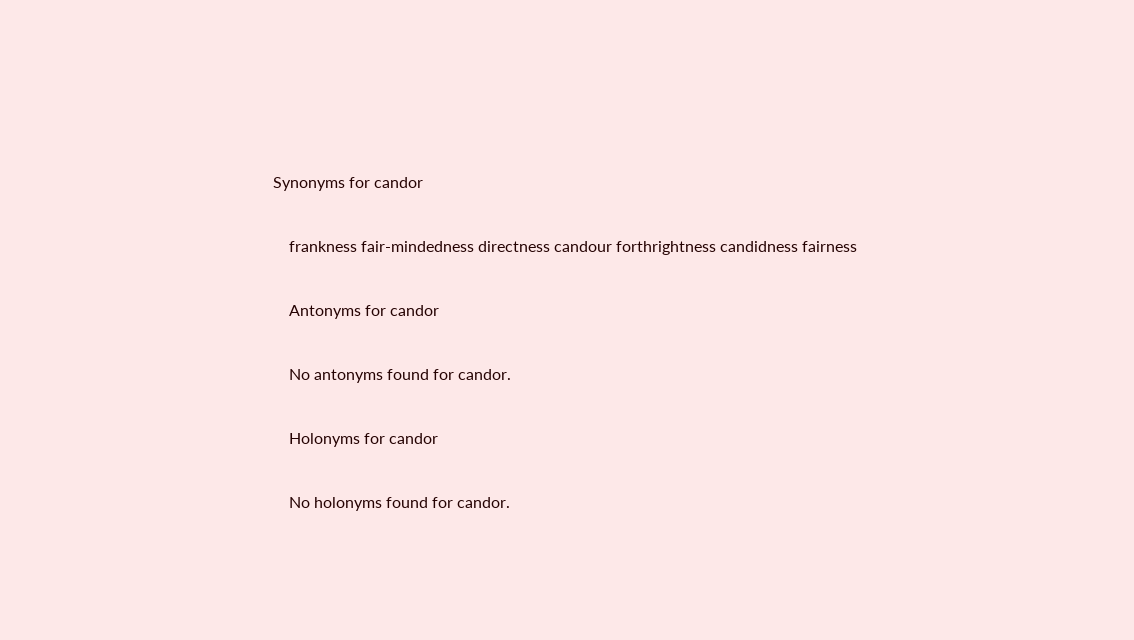Synonyms for candor

    frankness fair-mindedness directness candour forthrightness candidness fairness

    Antonyms for candor

    No antonyms found for candor.

    Holonyms for candor

    No holonyms found for candor.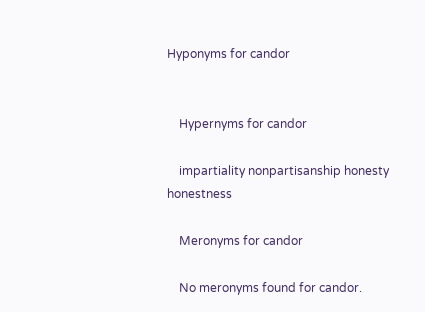Hyponyms for candor


    Hypernyms for candor

    impartiality nonpartisanship honesty honestness

    Meronyms for candor

    No meronyms found for candor.